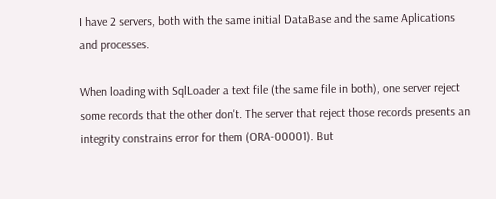I have 2 servers, both with the same initial DataBase and the same Aplications and processes.

When loading with SqlLoader a text file (the same file in both), one server reject some records that the other don't. The server that reject those records presents an integrity constrains error for them (ORA-00001). But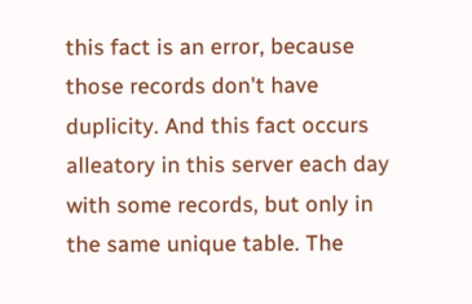this fact is an error, because those records don't have duplicity. And this fact occurs alleatory in this server each day with some records, but only in the same unique table. The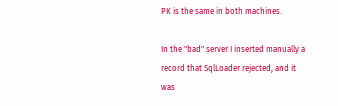PK is the same in both machines.

In the "bad" server I inserted manually a record that SqlLoader rejected, and it was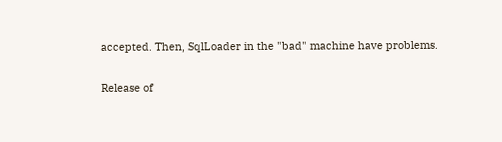accepted. Then, SqlLoader in the "bad" machine have problems.

Release of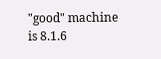"good" machine is 8.1.6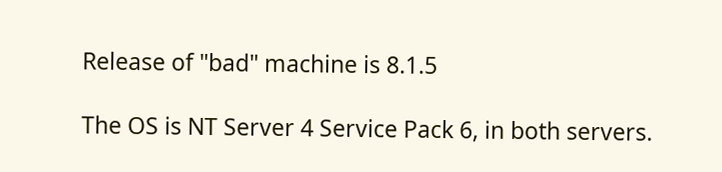Release of "bad" machine is 8.1.5

The OS is NT Server 4 Service Pack 6, in both servers.